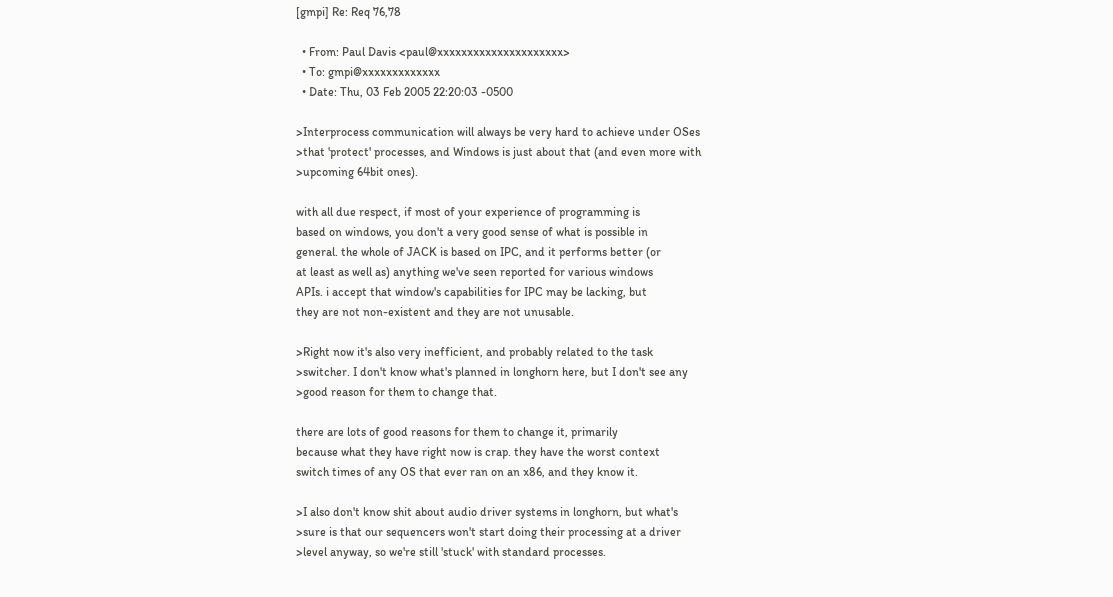[gmpi] Re: Req 76,78

  • From: Paul Davis <paul@xxxxxxxxxxxxxxxxxxxxx>
  • To: gmpi@xxxxxxxxxxxxx
  • Date: Thu, 03 Feb 2005 22:20:03 -0500

>Interprocess communication will always be very hard to achieve under OSes
>that 'protect' processes, and Windows is just about that (and even more with
>upcoming 64bit ones).

with all due respect, if most of your experience of programming is
based on windows, you don't a very good sense of what is possible in
general. the whole of JACK is based on IPC, and it performs better (or
at least as well as) anything we've seen reported for various windows
APIs. i accept that window's capabilities for IPC may be lacking, but
they are not non-existent and they are not unusable.

>Right now it's also very inefficient, and probably related to the task
>switcher. I don't know what's planned in longhorn here, but I don't see any
>good reason for them to change that.

there are lots of good reasons for them to change it, primarily
because what they have right now is crap. they have the worst context
switch times of any OS that ever ran on an x86, and they know it.

>I also don't know shit about audio driver systems in longhorn, but what's
>sure is that our sequencers won't start doing their processing at a driver
>level anyway, so we're still 'stuck' with standard processes.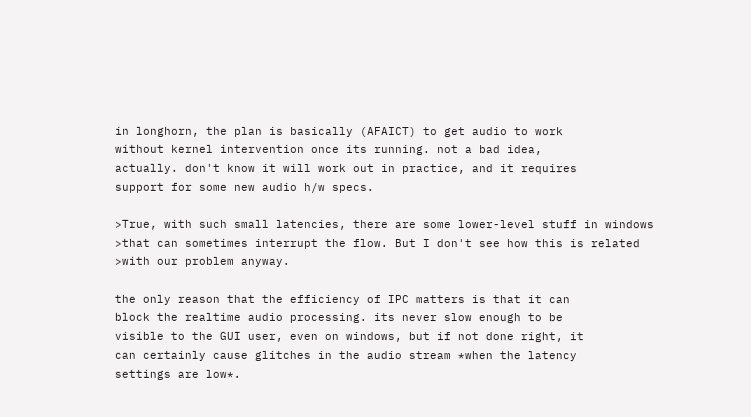in longhorn, the plan is basically (AFAICT) to get audio to work
without kernel intervention once its running. not a bad idea,
actually. don't know it will work out in practice, and it requires
support for some new audio h/w specs.

>True, with such small latencies, there are some lower-level stuff in windows
>that can sometimes interrupt the flow. But I don't see how this is related
>with our problem anyway.

the only reason that the efficiency of IPC matters is that it can
block the realtime audio processing. its never slow enough to be
visible to the GUI user, even on windows, but if not done right, it
can certainly cause glitches in the audio stream *when the latency
settings are low*.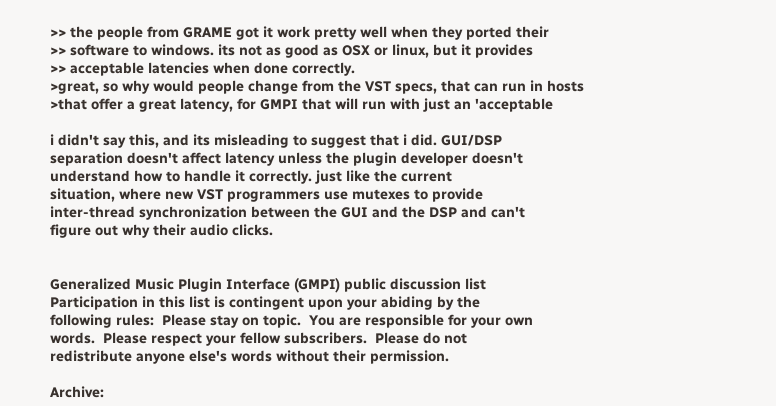>> the people from GRAME got it work pretty well when they ported their
>> software to windows. its not as good as OSX or linux, but it provides
>> acceptable latencies when done correctly.
>great, so why would people change from the VST specs, that can run in hosts
>that offer a great latency, for GMPI that will run with just an 'acceptable

i didn't say this, and its misleading to suggest that i did. GUI/DSP
separation doesn't affect latency unless the plugin developer doesn't
understand how to handle it correctly. just like the current
situation, where new VST programmers use mutexes to provide
inter-thread synchronization between the GUI and the DSP and can't
figure out why their audio clicks.


Generalized Music Plugin Interface (GMPI) public discussion list
Participation in this list is contingent upon your abiding by the
following rules:  Please stay on topic.  You are responsible for your own
words.  Please respect your fellow subscribers.  Please do not
redistribute anyone else's words without their permission.

Archive: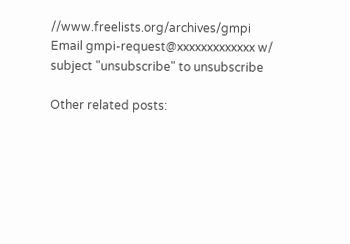//www.freelists.org/archives/gmpi
Email gmpi-request@xxxxxxxxxxxxx w/ subject "unsubscribe" to unsubscribe

Other related posts: